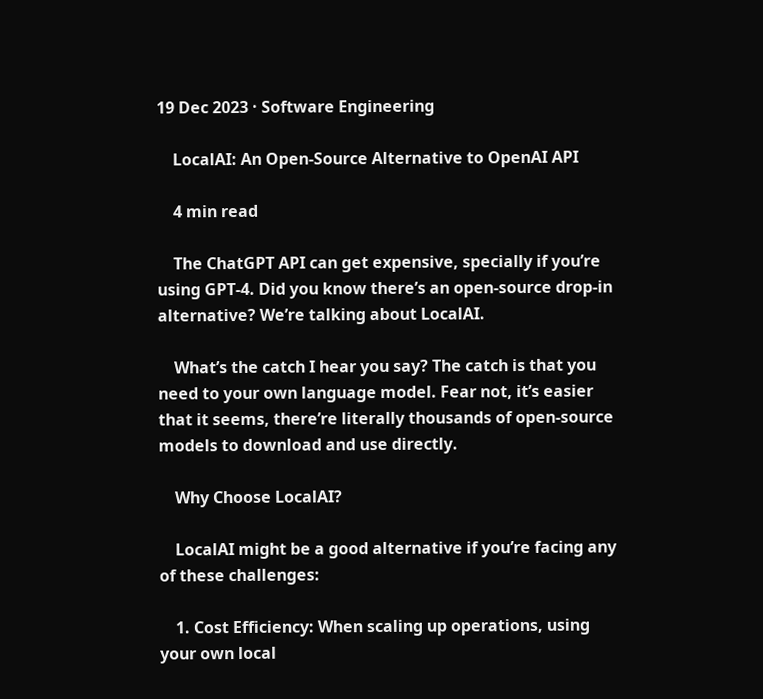19 Dec 2023 · Software Engineering

    LocalAI: An Open-Source Alternative to OpenAI API

    4 min read

    The ChatGPT API can get expensive, specially if you’re using GPT-4. Did you know there’s an open-source drop-in alternative? We’re talking about LocalAI.

    What’s the catch I hear you say? The catch is that you need to your own language model. Fear not, it’s easier that it seems, there’re literally thousands of open-source models to download and use directly.

    Why Choose LocalAI?

    LocalAI might be a good alternative if you’re facing any of these challenges:

    1. Cost Efficiency: When scaling up operations, using your own local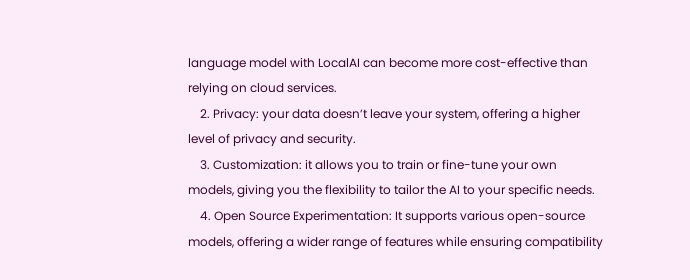language model with LocalAI can become more cost-effective than relying on cloud services.
    2. Privacy: your data doesn’t leave your system, offering a higher level of privacy and security.
    3. Customization: it allows you to train or fine-tune your own models, giving you the flexibility to tailor the AI to your specific needs.
    4. Open Source Experimentation: It supports various open-source models, offering a wider range of features while ensuring compatibility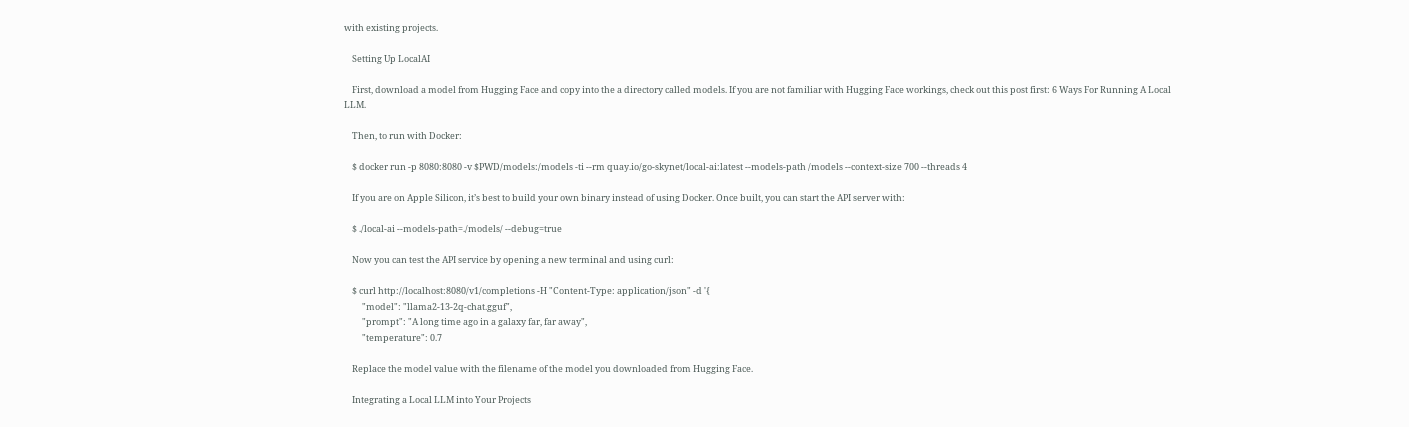with existing projects.

    Setting Up LocalAI

    First, download a model from Hugging Face and copy into the a directory called models. If you are not familiar with Hugging Face workings, check out this post first: 6 Ways For Running A Local LLM.

    Then, to run with Docker:

    $ docker run -p 8080:8080 -v $PWD/models:/models -ti --rm quay.io/go-skynet/local-ai:latest --models-path /models --context-size 700 --threads 4

    If you are on Apple Silicon, it’s best to build your own binary instead of using Docker. Once built, you can start the API server with:

    $ ./local-ai --models-path=./models/ --debug=true

    Now you can test the API service by opening a new terminal and using curl:

    $ curl http://localhost:8080/v1/completions -H "Content-Type: application/json" -d '{
         "model": "llama2-13-2q-chat.gguf",
         "prompt": "A long time ago in a galaxy far, far away",
         "temperature": 0.7

    Replace the model value with the filename of the model you downloaded from Hugging Face.

    Integrating a Local LLM into Your Projects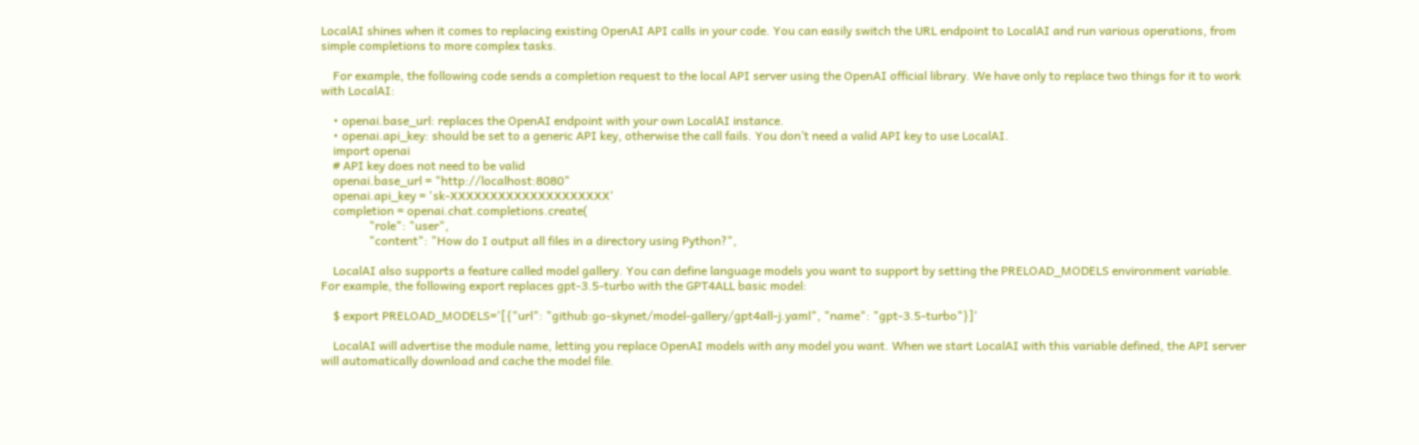LocalAI shines when it comes to replacing existing OpenAI API calls in your code. You can easily switch the URL endpoint to LocalAI and run various operations, from simple completions to more complex tasks.

    For example, the following code sends a completion request to the local API server using the OpenAI official library. We have only to replace two things for it to work with LocalAI:

    • openai.base_url: replaces the OpenAI endpoint with your own LocalAI instance.
    • openai.api_key: should be set to a generic API key, otherwise the call fails. You don’t need a valid API key to use LocalAI.
    import openai
    # API key does not need to be valid
    openai.base_url = "http://localhost:8080"
    openai.api_key = 'sk-XXXXXXXXXXXXXXXXXXXX'
    completion = openai.chat.completions.create(
                "role": "user",
                "content": "How do I output all files in a directory using Python?",

    LocalAI also supports a feature called model gallery. You can define language models you want to support by setting the PRELOAD_MODELS environment variable. For example, the following export replaces gpt-3.5-turbo with the GPT4ALL basic model:

    $ export PRELOAD_MODELS='[{"url": "github:go-skynet/model-gallery/gpt4all-j.yaml", "name": "gpt-3.5-turbo"}]'

    LocalAI will advertise the module name, letting you replace OpenAI models with any model you want. When we start LocalAI with this variable defined, the API server will automatically download and cache the model file.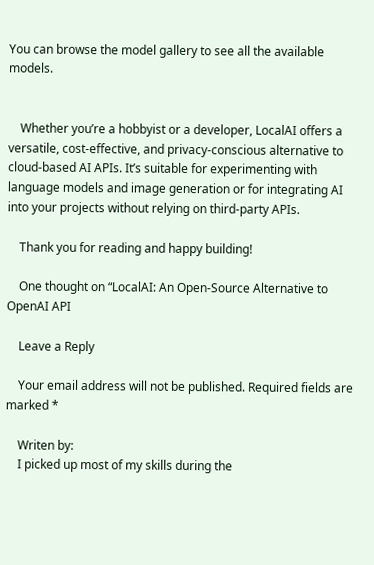You can browse the model gallery to see all the available models.


    Whether you’re a hobbyist or a developer, LocalAI offers a versatile, cost-effective, and privacy-conscious alternative to cloud-based AI APIs. It’s suitable for experimenting with language models and image generation or for integrating AI into your projects without relying on third-party APIs.

    Thank you for reading and happy building!

    One thought on “LocalAI: An Open-Source Alternative to OpenAI API

    Leave a Reply

    Your email address will not be published. Required fields are marked *

    Writen by:
    I picked up most of my skills during the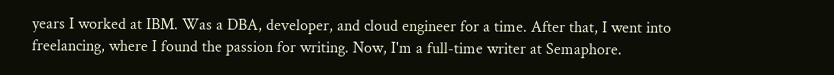years I worked at IBM. Was a DBA, developer, and cloud engineer for a time. After that, I went into freelancing, where I found the passion for writing. Now, I'm a full-time writer at Semaphore.